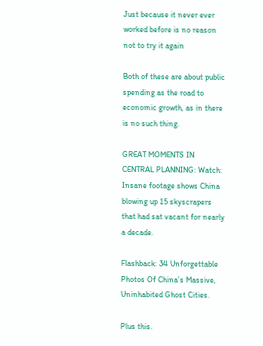Just because it never ever worked before is no reason not to try it again

Both of these are about public spending as the road to economic growth, as in there is no such thing.

GREAT MOMENTS IN CENTRAL PLANNING: Watch: Insane footage shows China blowing up 15 skyscrapers that had sat vacant for nearly a decade.

Flashback: 34 Unforgettable Photos Of China’s Massive, Uninhabited Ghost Cities.

Plus this.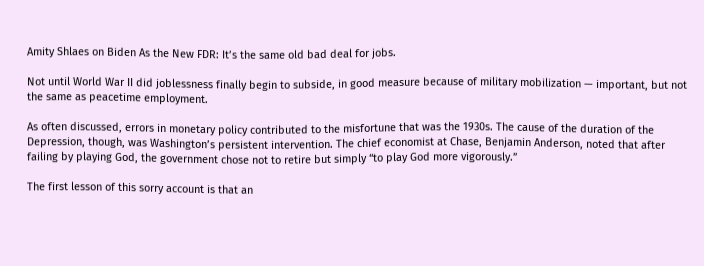Amity Shlaes on Biden As the New FDR: It’s the same old bad deal for jobs.

Not until World War II did joblessness finally begin to subside, in good measure because of military mobilization — important, but not the same as peacetime employment.

As often discussed, errors in monetary policy contributed to the misfortune that was the 1930s. The cause of the duration of the Depression, though, was Washington’s persistent intervention. The chief economist at Chase, Benjamin Anderson, noted that after failing by playing God, the government chose not to retire but simply “to play God more vigorously.”

The first lesson of this sorry account is that an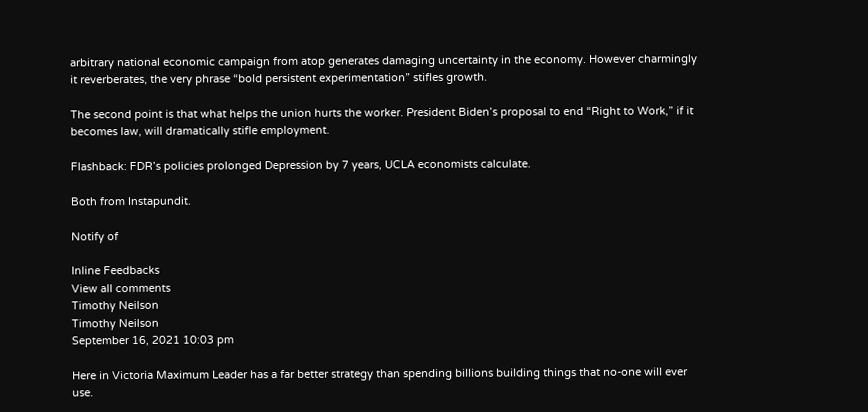arbitrary national economic campaign from atop generates damaging uncertainty in the economy. However charmingly it reverberates, the very phrase “bold persistent experimentation” stifles growth.

The second point is that what helps the union hurts the worker. President Biden’s proposal to end “Right to Work,” if it becomes law, will dramatically stifle employment.

Flashback: FDR’s policies prolonged Depression by 7 years, UCLA economists calculate.

Both from Instapundit.

Notify of

Inline Feedbacks
View all comments
Timothy Neilson
Timothy Neilson
September 16, 2021 10:03 pm

Here in Victoria Maximum Leader has a far better strategy than spending billions building things that no-one will ever use.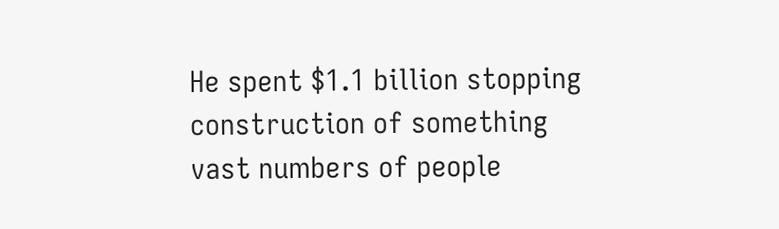He spent $1.1 billion stopping construction of something vast numbers of people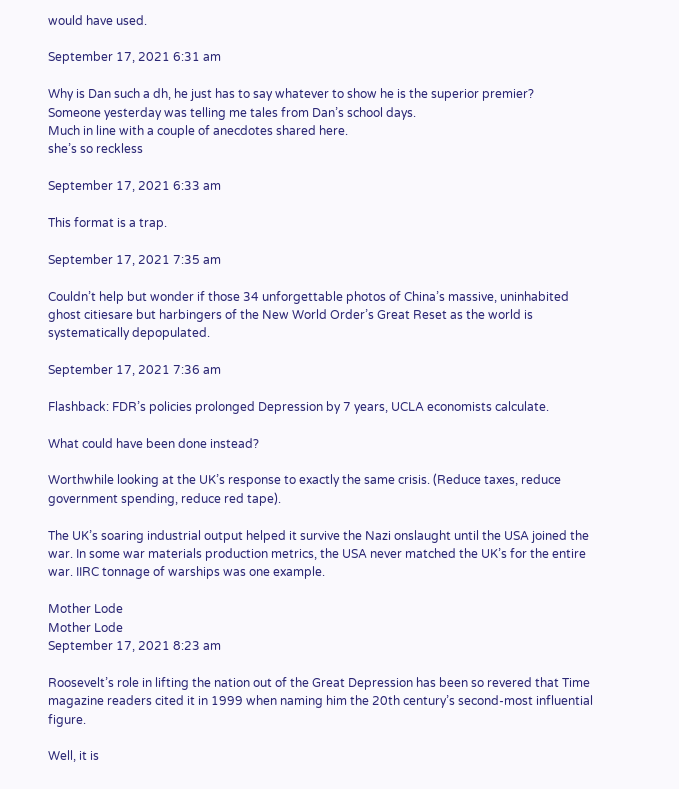would have used.

September 17, 2021 6:31 am

Why is Dan such a dh, he just has to say whatever to show he is the superior premier?
Someone yesterday was telling me tales from Dan’s school days.
Much in line with a couple of anecdotes shared here.
she’s so reckless

September 17, 2021 6:33 am

This format is a trap.

September 17, 2021 7:35 am

Couldn’t help but wonder if those 34 unforgettable photos of China’s massive, uninhabited ghost citiesare but harbingers of the New World Order’s Great Reset as the world is systematically depopulated.

September 17, 2021 7:36 am

Flashback: FDR’s policies prolonged Depression by 7 years, UCLA economists calculate.

What could have been done instead?

Worthwhile looking at the UK’s response to exactly the same crisis. (Reduce taxes, reduce government spending, reduce red tape).

The UK’s soaring industrial output helped it survive the Nazi onslaught until the USA joined the war. In some war materials production metrics, the USA never matched the UK’s for the entire war. IIRC tonnage of warships was one example.

Mother Lode
Mother Lode
September 17, 2021 8:23 am

Roosevelt’s role in lifting the nation out of the Great Depression has been so revered that Time magazine readers cited it in 1999 when naming him the 20th century’s second-most influential figure.

Well, it is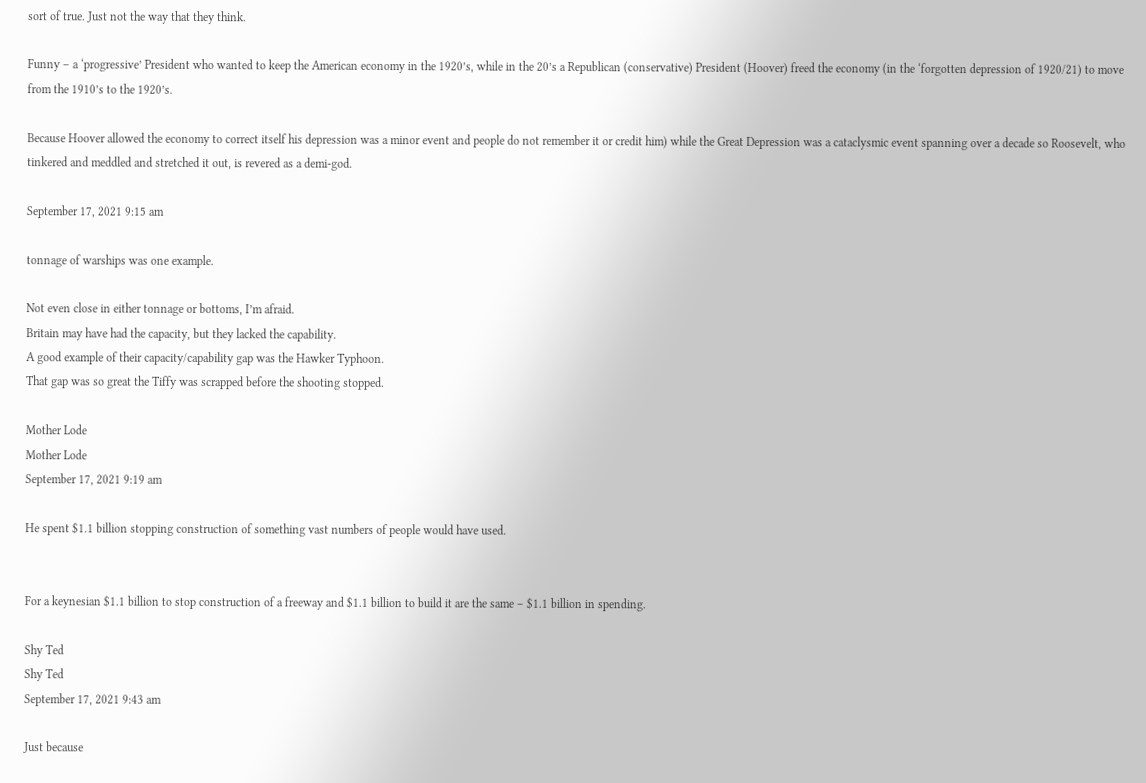sort of true. Just not the way that they think.

Funny – a ‘progressive’ President who wanted to keep the American economy in the 1920’s, while in the 20’s a Republican (conservative) President (Hoover) freed the economy (in the ‘forgotten depression of 1920/21) to move from the 1910’s to the 1920’s.

Because Hoover allowed the economy to correct itself his depression was a minor event and people do not remember it or credit him) while the Great Depression was a cataclysmic event spanning over a decade so Roosevelt, who tinkered and meddled and stretched it out, is revered as a demi-god.

September 17, 2021 9:15 am

tonnage of warships was one example.

Not even close in either tonnage or bottoms, I’m afraid.
Britain may have had the capacity, but they lacked the capability.
A good example of their capacity/capability gap was the Hawker Typhoon.
That gap was so great the Tiffy was scrapped before the shooting stopped.

Mother Lode
Mother Lode
September 17, 2021 9:19 am

He spent $1.1 billion stopping construction of something vast numbers of people would have used.


For a keynesian $1.1 billion to stop construction of a freeway and $1.1 billion to build it are the same – $1.1 billion in spending.

Shy Ted
Shy Ted
September 17, 2021 9:43 am

Just because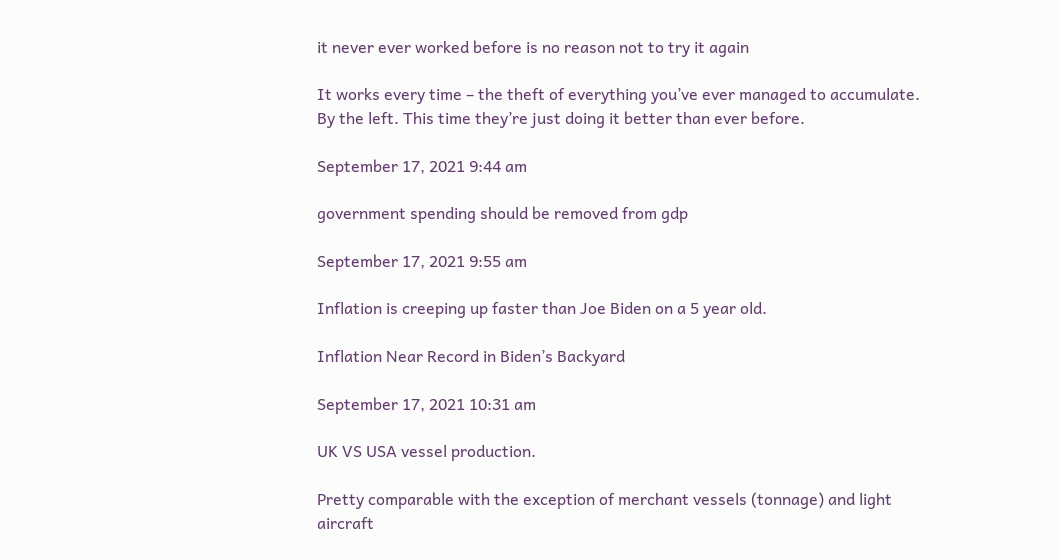it never ever worked before is no reason not to try it again

It works every time – the theft of everything you’ve ever managed to accumulate. By the left. This time they’re just doing it better than ever before.

September 17, 2021 9:44 am

government spending should be removed from gdp

September 17, 2021 9:55 am

Inflation is creeping up faster than Joe Biden on a 5 year old.

Inflation Near Record in Biden’s Backyard

September 17, 2021 10:31 am

UK VS USA vessel production.

Pretty comparable with the exception of merchant vessels (tonnage) and light aircraft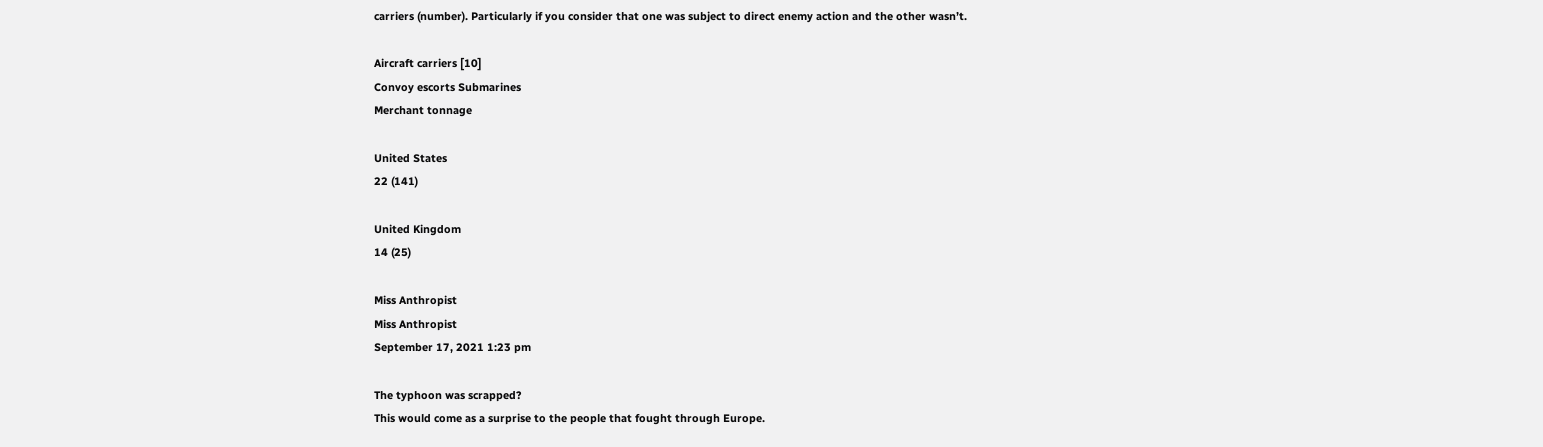carriers (number). Particularly if you consider that one was subject to direct enemy action and the other wasn’t.

Aircraft carriers [10]
Convoy escorts Submarines
Merchant tonnage

United States
22 (141)

United Kingdom
14 (25)

Miss Anthropist
Miss Anthropist
September 17, 2021 1:23 pm

The typhoon was scrapped?
This would come as a surprise to the people that fought through Europe.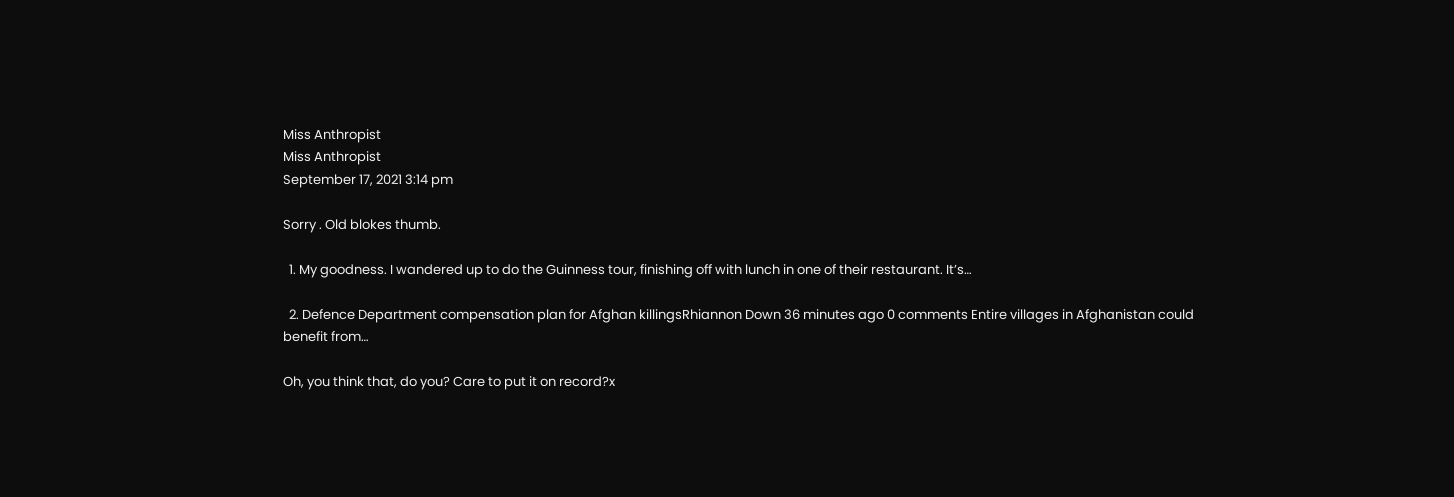Miss Anthropist
Miss Anthropist
September 17, 2021 3:14 pm

Sorry . Old blokes thumb.

  1. My goodness. I wandered up to do the Guinness tour, finishing off with lunch in one of their restaurant. It’s…

  2. Defence Department compensation plan for Afghan killingsRhiannon Down 36 minutes ago 0 comments Entire villages in Afghanistan could benefit from…

Oh, you think that, do you? Care to put it on record?x